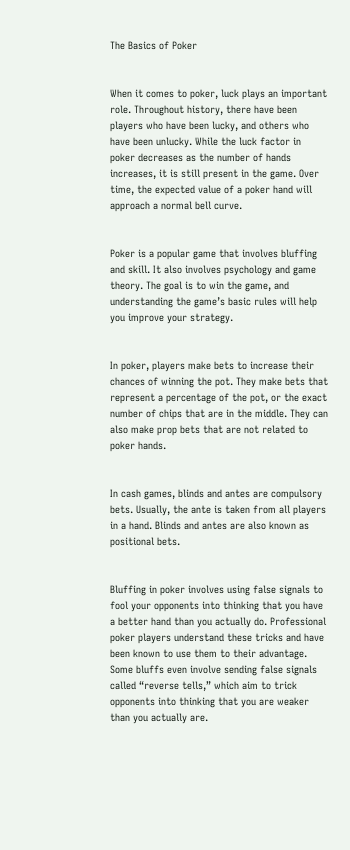The Basics of Poker


When it comes to poker, luck plays an important role. Throughout history, there have been players who have been lucky, and others who have been unlucky. While the luck factor in poker decreases as the number of hands increases, it is still present in the game. Over time, the expected value of a poker hand will approach a normal bell curve.


Poker is a popular game that involves bluffing and skill. It also involves psychology and game theory. The goal is to win the game, and understanding the game’s basic rules will help you improve your strategy.


In poker, players make bets to increase their chances of winning the pot. They make bets that represent a percentage of the pot, or the exact number of chips that are in the middle. They can also make prop bets that are not related to poker hands.


In cash games, blinds and antes are compulsory bets. Usually, the ante is taken from all players in a hand. Blinds and antes are also known as positional bets.


Bluffing in poker involves using false signals to fool your opponents into thinking that you have a better hand than you actually do. Professional poker players understand these tricks and have been known to use them to their advantage. Some bluffs even involve sending false signals called “reverse tells,” which aim to trick opponents into thinking that you are weaker than you actually are.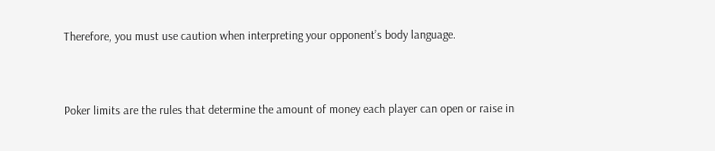Therefore, you must use caution when interpreting your opponent’s body language.


Poker limits are the rules that determine the amount of money each player can open or raise in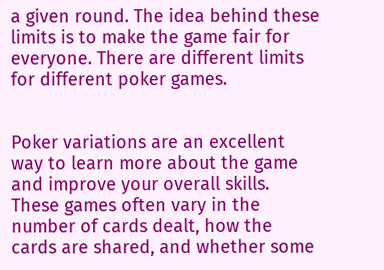a given round. The idea behind these limits is to make the game fair for everyone. There are different limits for different poker games.


Poker variations are an excellent way to learn more about the game and improve your overall skills. These games often vary in the number of cards dealt, how the cards are shared, and whether some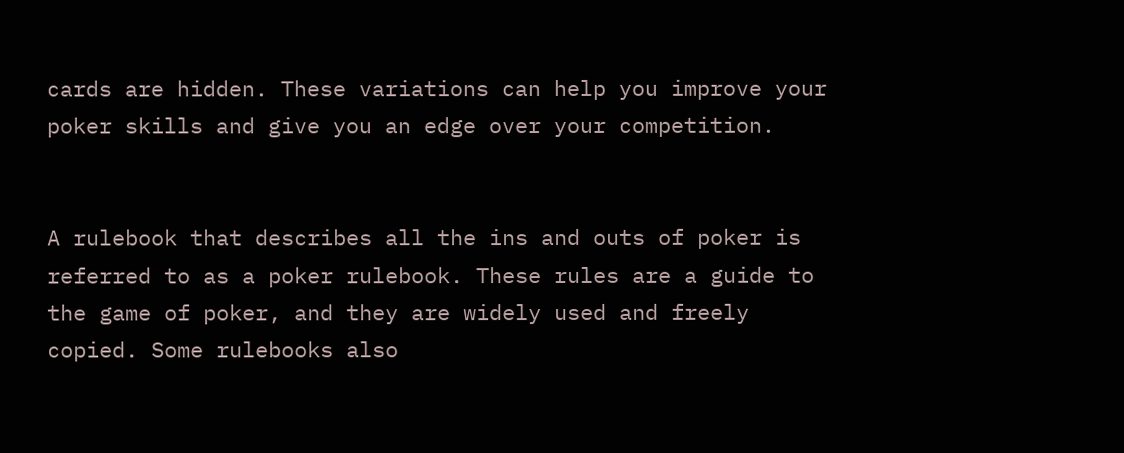cards are hidden. These variations can help you improve your poker skills and give you an edge over your competition.


A rulebook that describes all the ins and outs of poker is referred to as a poker rulebook. These rules are a guide to the game of poker, and they are widely used and freely copied. Some rulebooks also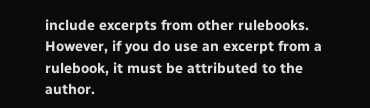include excerpts from other rulebooks. However, if you do use an excerpt from a rulebook, it must be attributed to the author.